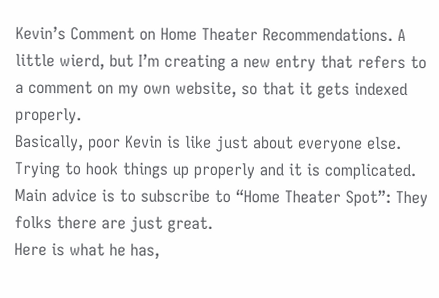Kevin’s Comment on Home Theater Recommendations. A little wierd, but I’m creating a new entry that refers to a comment on my own website, so that it gets indexed properly.
Basically, poor Kevin is like just about everyone else. Trying to hook things up properly and it is complicated. Main advice is to subscribe to “Home Theater Spot”: They folks there are just great.
Here is what he has,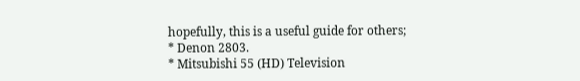hopefully, this is a useful guide for others;
* Denon 2803.
* Mitsubishi 55 (HD) Television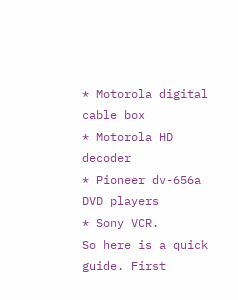* Motorola digital cable box
* Motorola HD decoder
* Pioneer dv-656a DVD players
* Sony VCR.
So here is a quick guide. First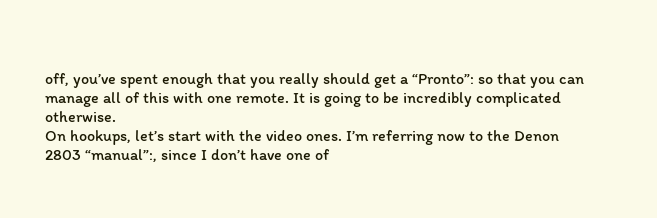off, you’ve spent enough that you really should get a “Pronto”: so that you can manage all of this with one remote. It is going to be incredibly complicated otherwise.
On hookups, let’s start with the video ones. I’m referring now to the Denon 2803 “manual”:, since I don’t have one of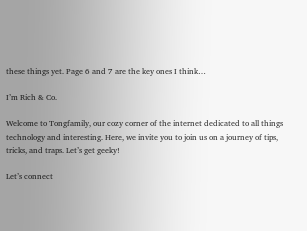these things yet. Page 6 and 7 are the key ones I think…

I’m Rich & Co.

Welcome to Tongfamily, our cozy corner of the internet dedicated to all things technology and interesting. Here, we invite you to join us on a journey of tips, tricks, and traps. Let’s get geeky!

Let’s connect